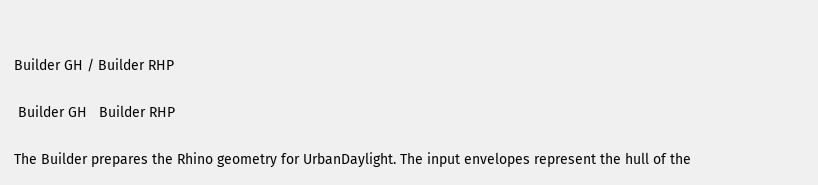Builder GH / Builder RHP

 Builder GH   Builder RHP

The Builder prepares the Rhino geometry for UrbanDaylight. The input envelopes represent the hull of the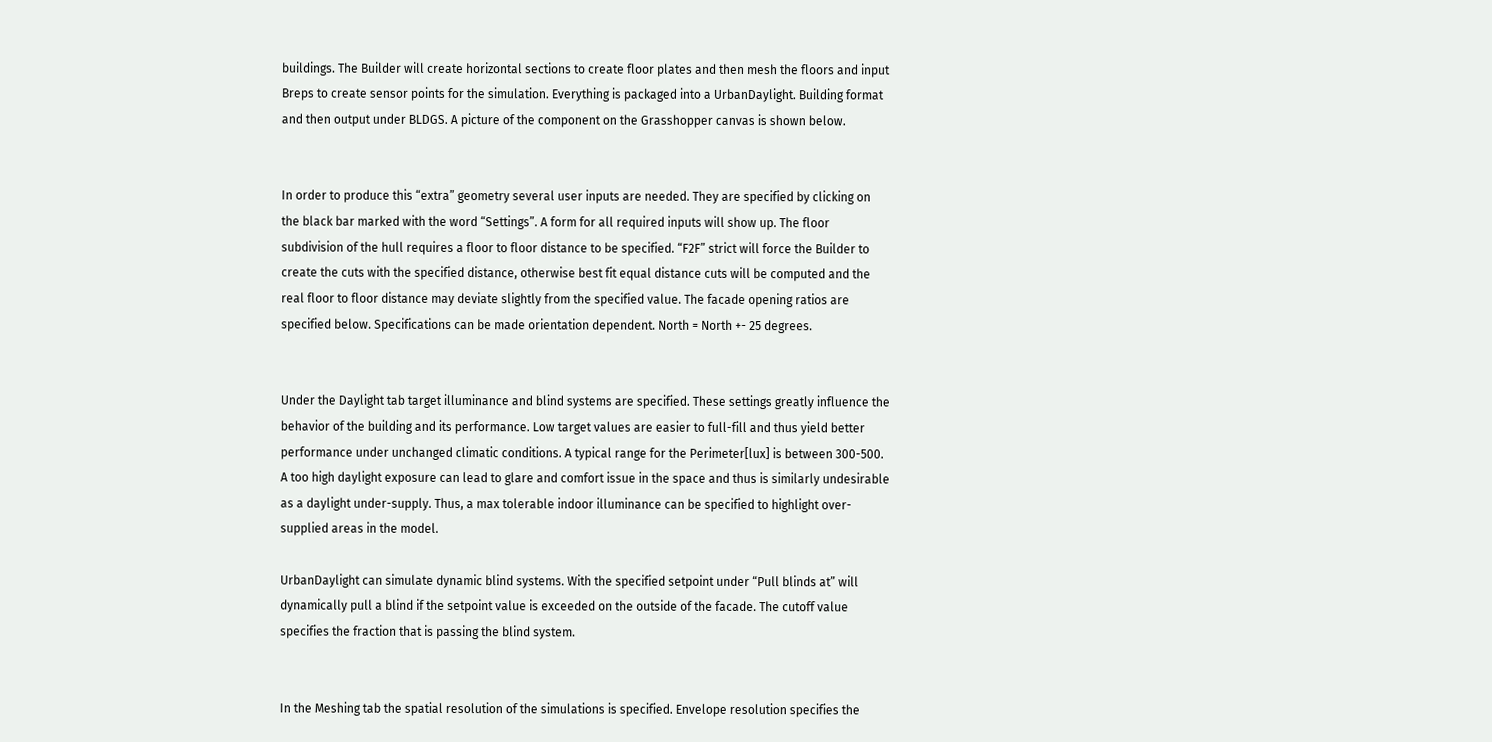buildings. The Builder will create horizontal sections to create floor plates and then mesh the floors and input Breps to create sensor points for the simulation. Everything is packaged into a UrbanDaylight. Building format and then output under BLDGS. A picture of the component on the Grasshopper canvas is shown below.


In order to produce this “extra” geometry several user inputs are needed. They are specified by clicking on the black bar marked with the word “Settings”. A form for all required inputs will show up. The floor subdivision of the hull requires a floor to floor distance to be specified. “F2F” strict will force the Builder to create the cuts with the specified distance, otherwise best fit equal distance cuts will be computed and the real floor to floor distance may deviate slightly from the specified value. The facade opening ratios are specified below. Specifications can be made orientation dependent. North = North +- 25 degrees.


Under the Daylight tab target illuminance and blind systems are specified. These settings greatly influence the behavior of the building and its performance. Low target values are easier to full-fill and thus yield better performance under unchanged climatic conditions. A typical range for the Perimeter[lux] is between 300-500. A too high daylight exposure can lead to glare and comfort issue in the space and thus is similarly undesirable as a daylight under-supply. Thus, a max tolerable indoor illuminance can be specified to highlight over-supplied areas in the model.

UrbanDaylight can simulate dynamic blind systems. With the specified setpoint under “Pull blinds at” will dynamically pull a blind if the setpoint value is exceeded on the outside of the facade. The cutoff value specifies the fraction that is passing the blind system.


In the Meshing tab the spatial resolution of the simulations is specified. Envelope resolution specifies the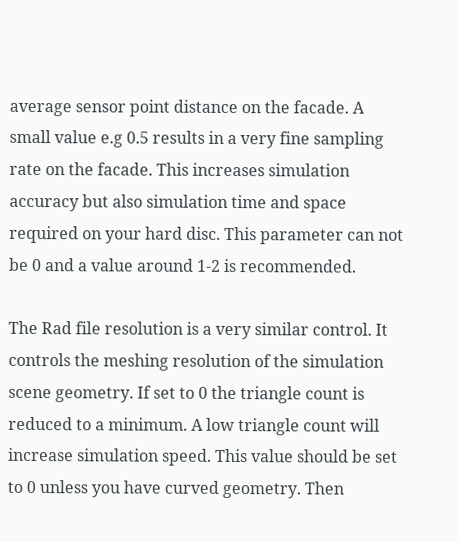average sensor point distance on the facade. A small value e.g 0.5 results in a very fine sampling rate on the facade. This increases simulation accuracy but also simulation time and space required on your hard disc. This parameter can not be 0 and a value around 1-2 is recommended.

The Rad file resolution is a very similar control. It controls the meshing resolution of the simulation scene geometry. If set to 0 the triangle count is reduced to a minimum. A low triangle count will increase simulation speed. This value should be set to 0 unless you have curved geometry. Then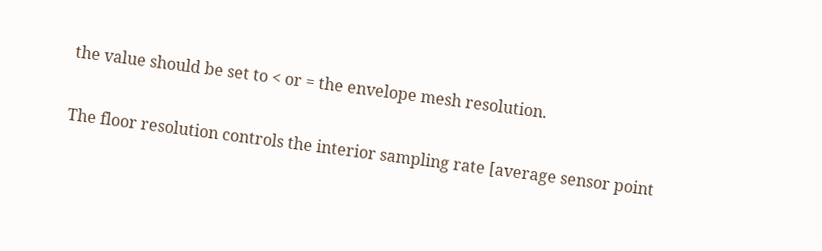the value should be set to < or = the envelope mesh resolution.

The floor resolution controls the interior sampling rate [average sensor point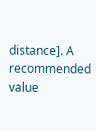distance]. A recommended value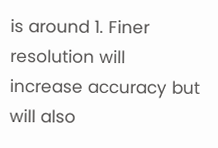is around 1. Finer resolution will increase accuracy but will also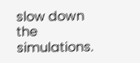slow down the simulations.